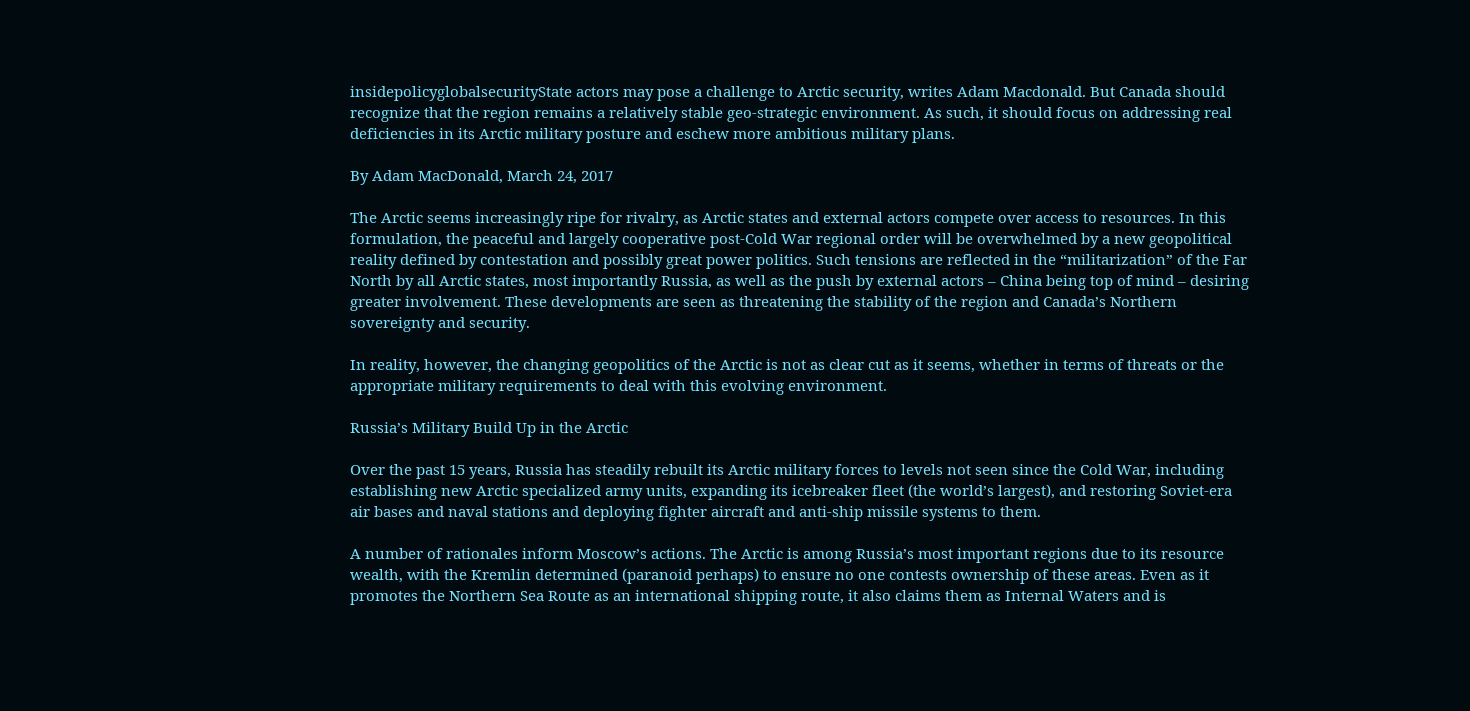insidepolicyglobalsecurityState actors may pose a challenge to Arctic security, writes Adam Macdonald. But Canada should recognize that the region remains a relatively stable geo-strategic environment. As such, it should focus on addressing real deficiencies in its Arctic military posture and eschew more ambitious military plans.

By Adam MacDonald, March 24, 2017

The Arctic seems increasingly ripe for rivalry, as Arctic states and external actors compete over access to resources. In this formulation, the peaceful and largely cooperative post-Cold War regional order will be overwhelmed by a new geopolitical reality defined by contestation and possibly great power politics. Such tensions are reflected in the “militarization” of the Far North by all Arctic states, most importantly Russia, as well as the push by external actors – China being top of mind – desiring greater involvement. These developments are seen as threatening the stability of the region and Canada’s Northern sovereignty and security.

In reality, however, the changing geopolitics of the Arctic is not as clear cut as it seems, whether in terms of threats or the appropriate military requirements to deal with this evolving environment.

Russia’s Military Build Up in the Arctic

Over the past 15 years, Russia has steadily rebuilt its Arctic military forces to levels not seen since the Cold War, including establishing new Arctic specialized army units, expanding its icebreaker fleet (the world’s largest), and restoring Soviet-era air bases and naval stations and deploying fighter aircraft and anti-ship missile systems to them.

A number of rationales inform Moscow’s actions. The Arctic is among Russia’s most important regions due to its resource wealth, with the Kremlin determined (paranoid perhaps) to ensure no one contests ownership of these areas. Even as it promotes the Northern Sea Route as an international shipping route, it also claims them as Internal Waters and is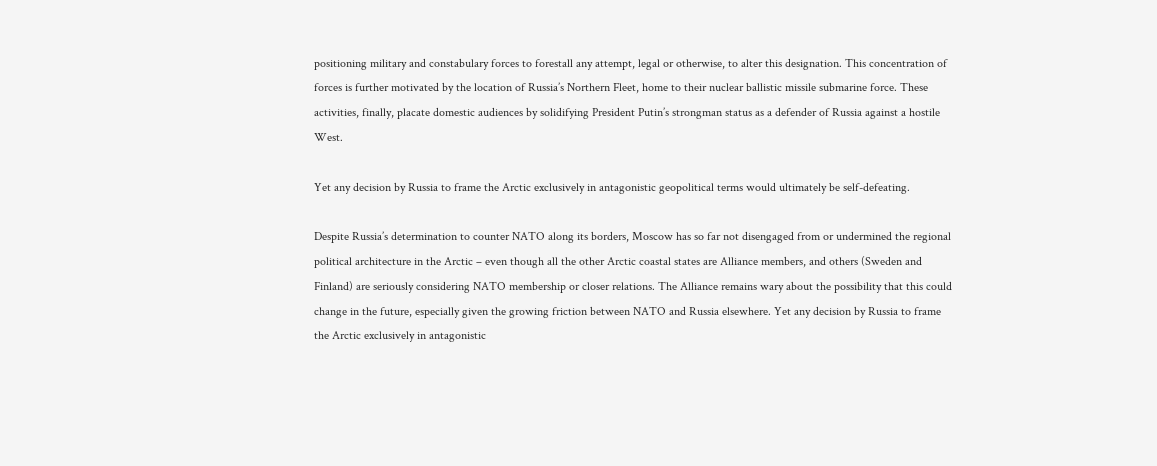positioning military and constabulary forces to forestall any attempt, legal or otherwise, to alter this designation. This concentration of forces is further motivated by the location of Russia’s Northern Fleet, home to their nuclear ballistic missile submarine force. These activities, finally, placate domestic audiences by solidifying President Putin’s strongman status as a defender of Russia against a hostile West.

Yet any decision by Russia to frame the Arctic exclusively in antagonistic geopolitical terms would ultimately be self-defeating.

Despite Russia’s determination to counter NATO along its borders, Moscow has so far not disengaged from or undermined the regional political architecture in the Arctic – even though all the other Arctic coastal states are Alliance members, and others (Sweden and Finland) are seriously considering NATO membership or closer relations. The Alliance remains wary about the possibility that this could change in the future, especially given the growing friction between NATO and Russia elsewhere. Yet any decision by Russia to frame the Arctic exclusively in antagonistic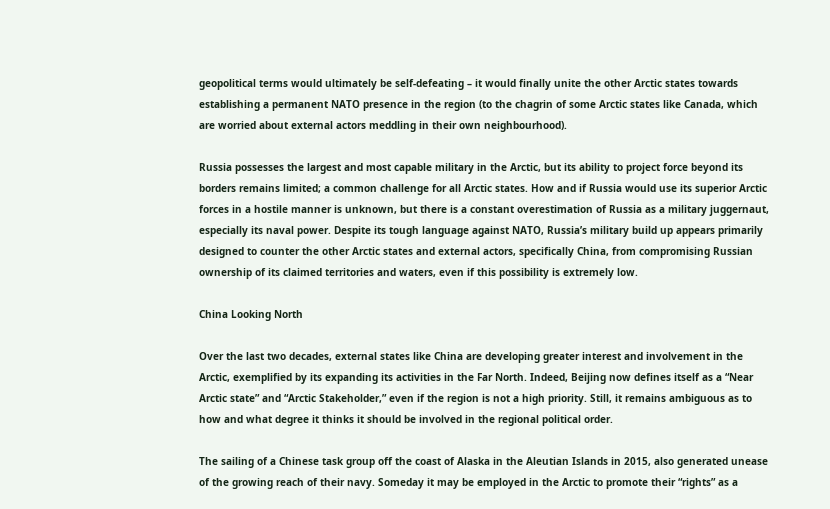geopolitical terms would ultimately be self-defeating – it would finally unite the other Arctic states towards establishing a permanent NATO presence in the region (to the chagrin of some Arctic states like Canada, which are worried about external actors meddling in their own neighbourhood).

Russia possesses the largest and most capable military in the Arctic, but its ability to project force beyond its borders remains limited; a common challenge for all Arctic states. How and if Russia would use its superior Arctic forces in a hostile manner is unknown, but there is a constant overestimation of Russia as a military juggernaut, especially its naval power. Despite its tough language against NATO, Russia’s military build up appears primarily designed to counter the other Arctic states and external actors, specifically China, from compromising Russian ownership of its claimed territories and waters, even if this possibility is extremely low.

China Looking North

Over the last two decades, external states like China are developing greater interest and involvement in the Arctic, exemplified by its expanding its activities in the Far North. Indeed, Beijing now defines itself as a “Near Arctic state” and “Arctic Stakeholder,” even if the region is not a high priority. Still, it remains ambiguous as to how and what degree it thinks it should be involved in the regional political order.

The sailing of a Chinese task group off the coast of Alaska in the Aleutian Islands in 2015, also generated unease of the growing reach of their navy. Someday it may be employed in the Arctic to promote their “rights” as a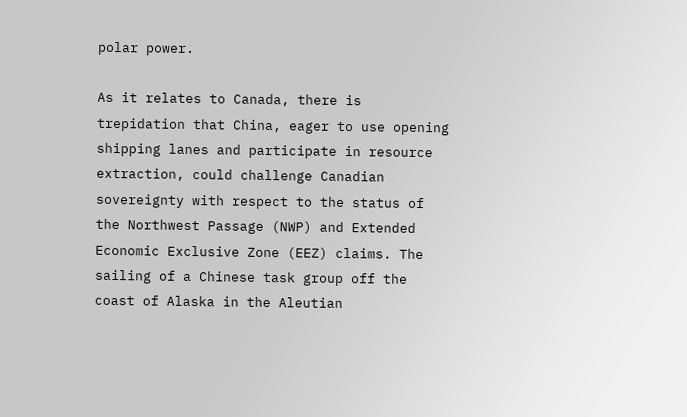polar power.

As it relates to Canada, there is trepidation that China, eager to use opening shipping lanes and participate in resource extraction, could challenge Canadian sovereignty with respect to the status of the Northwest Passage (NWP) and Extended Economic Exclusive Zone (EEZ) claims. The sailing of a Chinese task group off the coast of Alaska in the Aleutian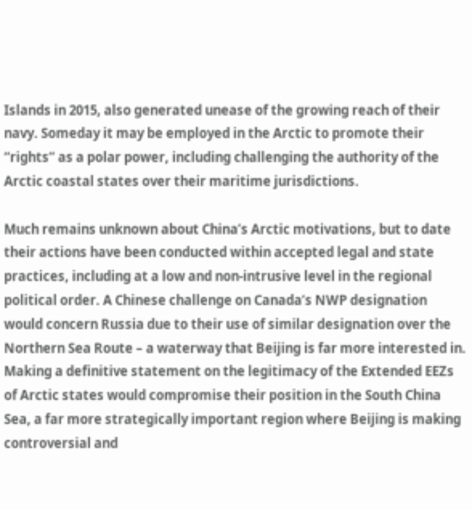Islands in 2015, also generated unease of the growing reach of their navy. Someday it may be employed in the Arctic to promote their “rights” as a polar power, including challenging the authority of the Arctic coastal states over their maritime jurisdictions.

Much remains unknown about China’s Arctic motivations, but to date their actions have been conducted within accepted legal and state practices, including at a low and non-intrusive level in the regional political order. A Chinese challenge on Canada’s NWP designation would concern Russia due to their use of similar designation over the Northern Sea Route – a waterway that Beijing is far more interested in. Making a definitive statement on the legitimacy of the Extended EEZs of Arctic states would compromise their position in the South China Sea, a far more strategically important region where Beijing is making controversial and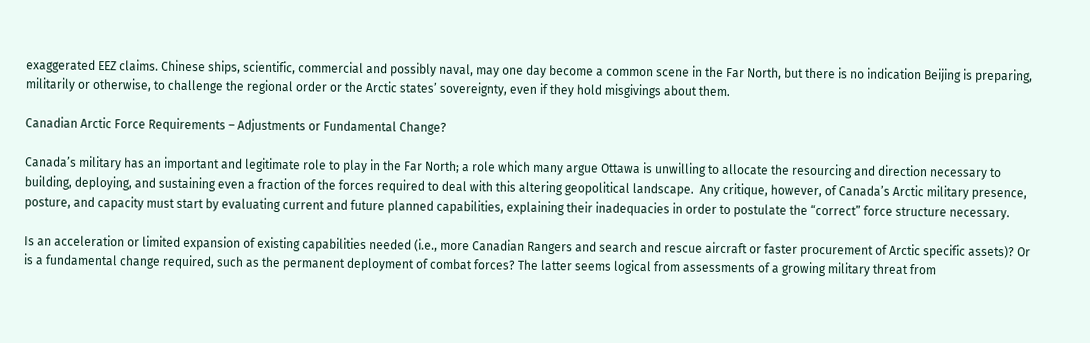exaggerated EEZ claims. Chinese ships, scientific, commercial and possibly naval, may one day become a common scene in the Far North, but there is no indication Beijing is preparing, militarily or otherwise, to challenge the regional order or the Arctic states’ sovereignty, even if they hold misgivings about them.

Canadian Arctic Force Requirements – Adjustments or Fundamental Change?

Canada’s military has an important and legitimate role to play in the Far North; a role which many argue Ottawa is unwilling to allocate the resourcing and direction necessary to building, deploying, and sustaining even a fraction of the forces required to deal with this altering geopolitical landscape.  Any critique, however, of Canada’s Arctic military presence, posture, and capacity must start by evaluating current and future planned capabilities, explaining their inadequacies in order to postulate the “correct” force structure necessary.

Is an acceleration or limited expansion of existing capabilities needed (i.e., more Canadian Rangers and search and rescue aircraft or faster procurement of Arctic specific assets)? Or is a fundamental change required, such as the permanent deployment of combat forces? The latter seems logical from assessments of a growing military threat from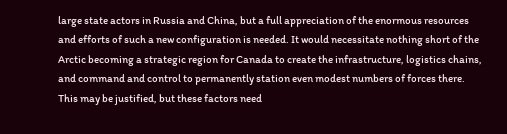large state actors in Russia and China, but a full appreciation of the enormous resources and efforts of such a new configuration is needed. It would necessitate nothing short of the Arctic becoming a strategic region for Canada to create the infrastructure, logistics chains, and command and control to permanently station even modest numbers of forces there. This may be justified, but these factors need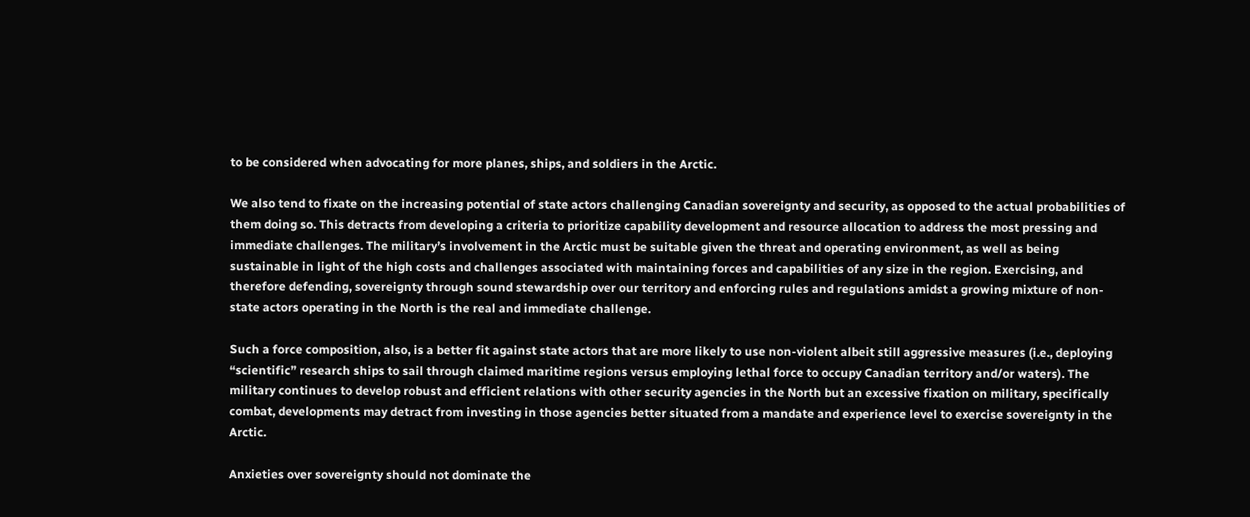to be considered when advocating for more planes, ships, and soldiers in the Arctic.

We also tend to fixate on the increasing potential of state actors challenging Canadian sovereignty and security, as opposed to the actual probabilities of them doing so. This detracts from developing a criteria to prioritize capability development and resource allocation to address the most pressing and immediate challenges. The military’s involvement in the Arctic must be suitable given the threat and operating environment, as well as being sustainable in light of the high costs and challenges associated with maintaining forces and capabilities of any size in the region. Exercising, and therefore defending, sovereignty through sound stewardship over our territory and enforcing rules and regulations amidst a growing mixture of non-state actors operating in the North is the real and immediate challenge.

Such a force composition, also, is a better fit against state actors that are more likely to use non-violent albeit still aggressive measures (i.e., deploying “scientific” research ships to sail through claimed maritime regions versus employing lethal force to occupy Canadian territory and/or waters). The military continues to develop robust and efficient relations with other security agencies in the North but an excessive fixation on military, specifically combat, developments may detract from investing in those agencies better situated from a mandate and experience level to exercise sovereignty in the Arctic.

Anxieties over sovereignty should not dominate the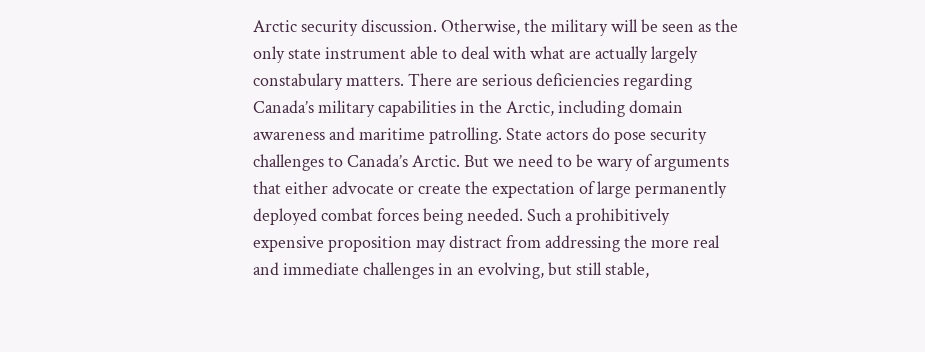Arctic security discussion. Otherwise, the military will be seen as the only state instrument able to deal with what are actually largely constabulary matters. There are serious deficiencies regarding Canada’s military capabilities in the Arctic, including domain awareness and maritime patrolling. State actors do pose security challenges to Canada’s Arctic. But we need to be wary of arguments that either advocate or create the expectation of large permanently deployed combat forces being needed. Such a prohibitively expensive proposition may distract from addressing the more real and immediate challenges in an evolving, but still stable,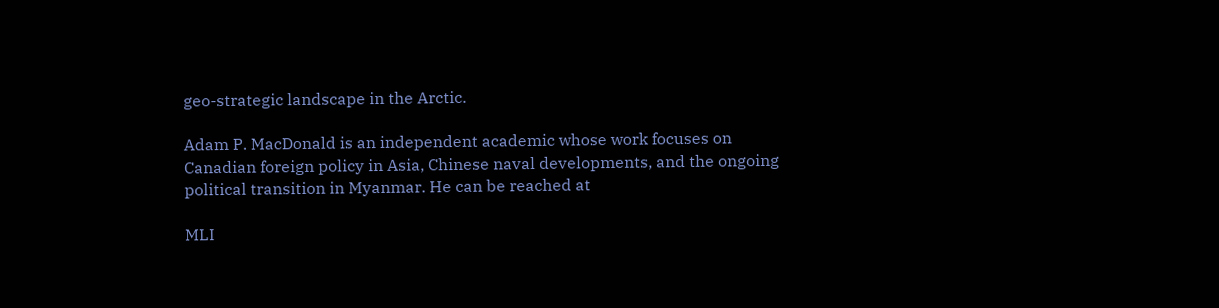geo-strategic landscape in the Arctic.

Adam P. MacDonald is an independent academic whose work focuses on Canadian foreign policy in Asia, Chinese naval developments, and the ongoing political transition in Myanmar. He can be reached at

MLI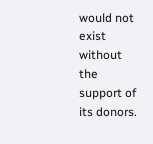would not exist without the support of its donors.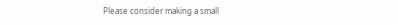Please consider making a small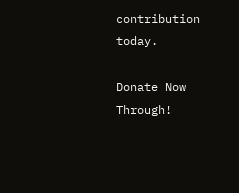contribution today.

Donate Now Through!